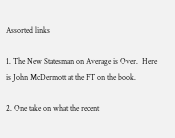Assorted links

1. The New Statesman on Average is Over.  Here is John McDermott at the FT on the book.

2. One take on what the recent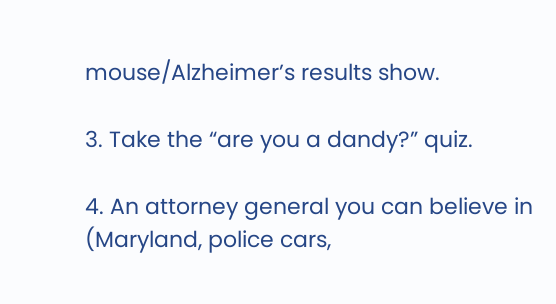mouse/Alzheimer’s results show.

3. Take the “are you a dandy?” quiz.

4. An attorney general you can believe in (Maryland, police cars,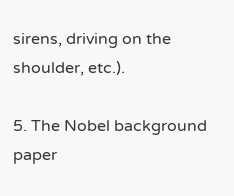sirens, driving on the shoulder, etc.).

5. The Nobel background paper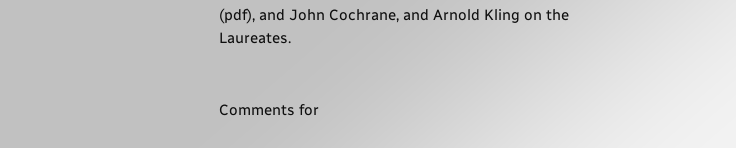(pdf), and John Cochrane, and Arnold Kling on the Laureates.


Comments for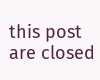this post are closed